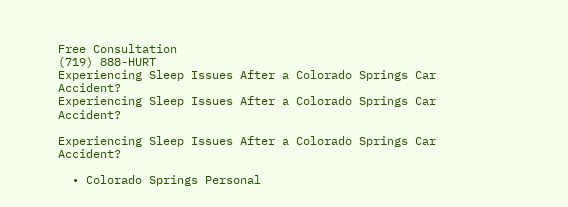Free Consultation
(719) 888-HURT
Experiencing Sleep Issues After a Colorado Springs Car Accident?
Experiencing Sleep Issues After a Colorado Springs Car Accident?

Experiencing Sleep Issues After a Colorado Springs Car Accident?

  • Colorado Springs Personal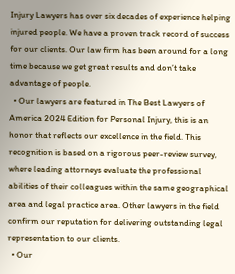Injury Lawyers has over six decades of experience helping injured people. We have a proven track record of success for our clients. Our law firm has been around for a long time because we get great results and don’t take advantage of people.
  • Our lawyers are featured in The Best Lawyers of America 2024 Edition for Personal Injury, this is an honor that reflects our excellence in the field. This recognition is based on a rigorous peer-review survey, where leading attorneys evaluate the professional abilities of their colleagues within the same geographical area and legal practice area. Other lawyers in the field confirm our reputation for delivering outstanding legal representation to our clients.
  • Our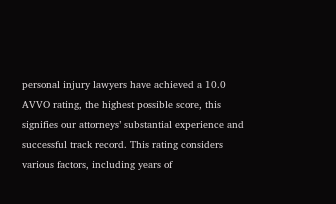personal injury lawyers have achieved a 10.0 AVVO rating, the highest possible score, this signifies our attorneys’ substantial experience and successful track record. This rating considers various factors, including years of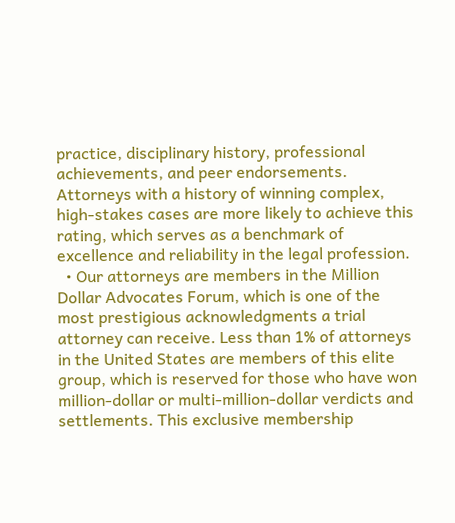practice, disciplinary history, professional achievements, and peer endorsements. Attorneys with a history of winning complex, high-stakes cases are more likely to achieve this rating, which serves as a benchmark of excellence and reliability in the legal profession.
  • Our attorneys are members in the Million Dollar Advocates Forum, which is one of the most prestigious acknowledgments a trial attorney can receive. Less than 1% of attorneys in the United States are members of this elite group, which is reserved for those who have won million-dollar or multi-million-dollar verdicts and settlements. This exclusive membership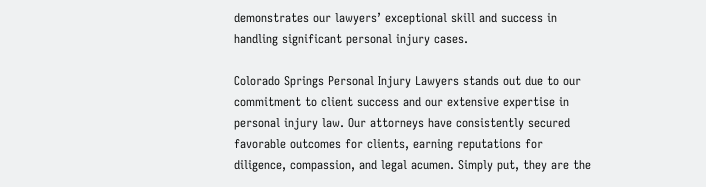demonstrates our lawyers’ exceptional skill and success in handling significant personal injury cases.

Colorado Springs Personal Injury Lawyers stands out due to our commitment to client success and our extensive expertise in personal injury law. Our attorneys have consistently secured favorable outcomes for clients, earning reputations for diligence, compassion, and legal acumen. Simply put, they are the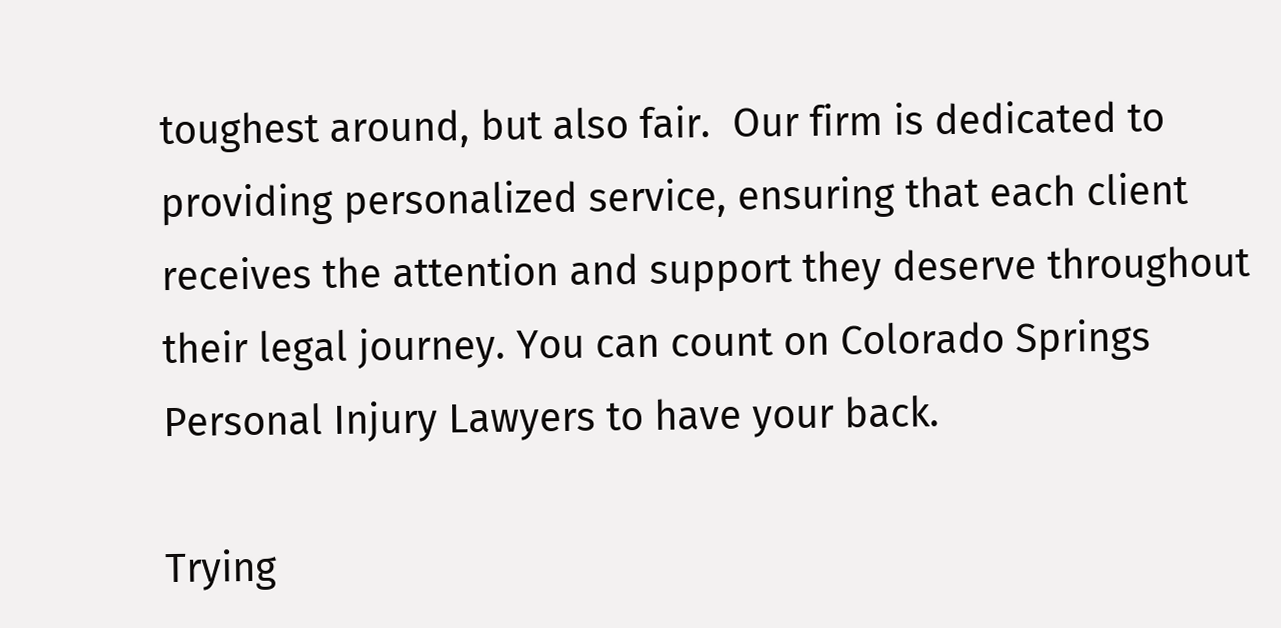toughest around, but also fair.  Our firm is dedicated to providing personalized service, ensuring that each client receives the attention and support they deserve throughout their legal journey. You can count on Colorado Springs Personal Injury Lawyers to have your back.

Trying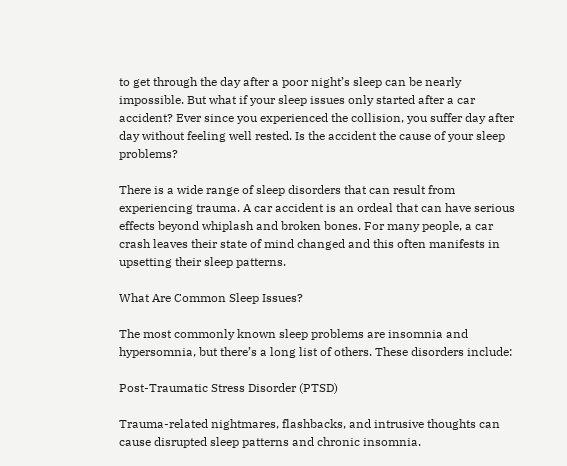to get through the day after a poor night’s sleep can be nearly impossible. But what if your sleep issues only started after a car accident? Ever since you experienced the collision, you suffer day after day without feeling well rested. Is the accident the cause of your sleep problems?

There is a wide range of sleep disorders that can result from experiencing trauma. A car accident is an ordeal that can have serious effects beyond whiplash and broken bones. For many people, a car crash leaves their state of mind changed and this often manifests in upsetting their sleep patterns.

What Are Common Sleep Issues?

The most commonly known sleep problems are insomnia and hypersomnia, but there’s a long list of others. These disorders include:

Post-Traumatic Stress Disorder (PTSD)

Trauma-related nightmares, flashbacks, and intrusive thoughts can cause disrupted sleep patterns and chronic insomnia.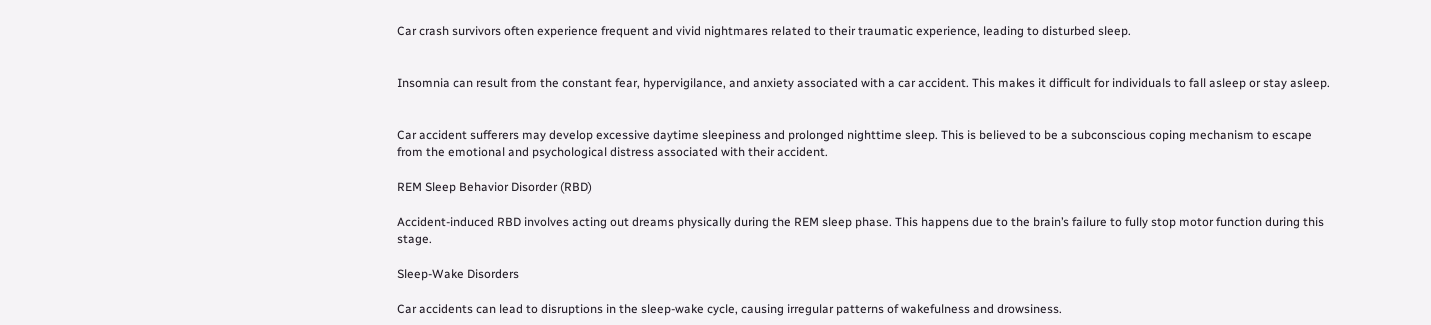Car crash survivors often experience frequent and vivid nightmares related to their traumatic experience, leading to disturbed sleep.


Insomnia can result from the constant fear, hypervigilance, and anxiety associated with a car accident. This makes it difficult for individuals to fall asleep or stay asleep.


Car accident sufferers may develop excessive daytime sleepiness and prolonged nighttime sleep. This is believed to be a subconscious coping mechanism to escape from the emotional and psychological distress associated with their accident.

REM Sleep Behavior Disorder (RBD)

Accident-induced RBD involves acting out dreams physically during the REM sleep phase. This happens due to the brain’s failure to fully stop motor function during this stage.

Sleep-Wake Disorders

Car accidents can lead to disruptions in the sleep-wake cycle, causing irregular patterns of wakefulness and drowsiness.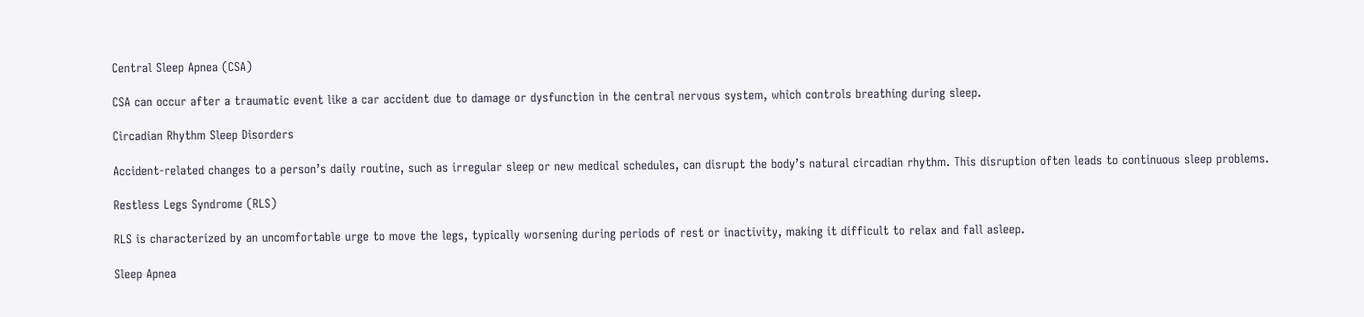Central Sleep Apnea (CSA)

CSA can occur after a traumatic event like a car accident due to damage or dysfunction in the central nervous system, which controls breathing during sleep.

Circadian Rhythm Sleep Disorders

Accident-related changes to a person’s daily routine, such as irregular sleep or new medical schedules, can disrupt the body’s natural circadian rhythm. This disruption often leads to continuous sleep problems.

Restless Legs Syndrome (RLS)

RLS is characterized by an uncomfortable urge to move the legs, typically worsening during periods of rest or inactivity, making it difficult to relax and fall asleep.

Sleep Apnea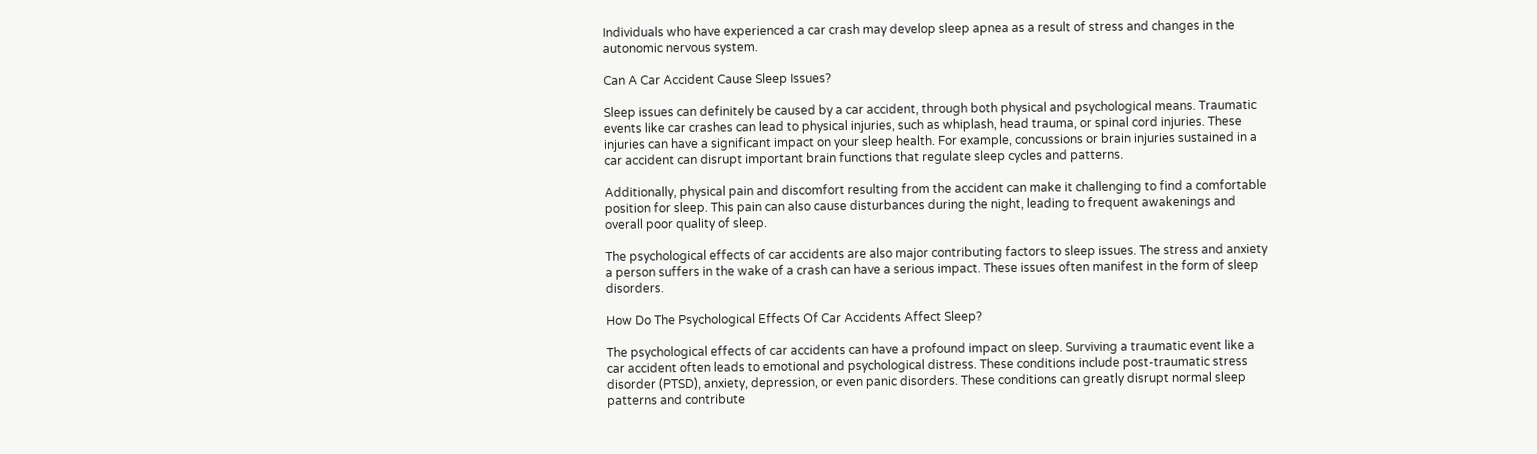Individuals who have experienced a car crash may develop sleep apnea as a result of stress and changes in the autonomic nervous system.

Can A Car Accident Cause Sleep Issues?

Sleep issues can definitely be caused by a car accident, through both physical and psychological means. Traumatic events like car crashes can lead to physical injuries, such as whiplash, head trauma, or spinal cord injuries. These injuries can have a significant impact on your sleep health. For example, concussions or brain injuries sustained in a car accident can disrupt important brain functions that regulate sleep cycles and patterns.

Additionally, physical pain and discomfort resulting from the accident can make it challenging to find a comfortable position for sleep. This pain can also cause disturbances during the night, leading to frequent awakenings and overall poor quality of sleep.

The psychological effects of car accidents are also major contributing factors to sleep issues. The stress and anxiety a person suffers in the wake of a crash can have a serious impact. These issues often manifest in the form of sleep disorders.

How Do The Psychological Effects Of Car Accidents Affect Sleep?

The psychological effects of car accidents can have a profound impact on sleep. Surviving a traumatic event like a car accident often leads to emotional and psychological distress. These conditions include post-traumatic stress disorder (PTSD), anxiety, depression, or even panic disorders. These conditions can greatly disrupt normal sleep patterns and contribute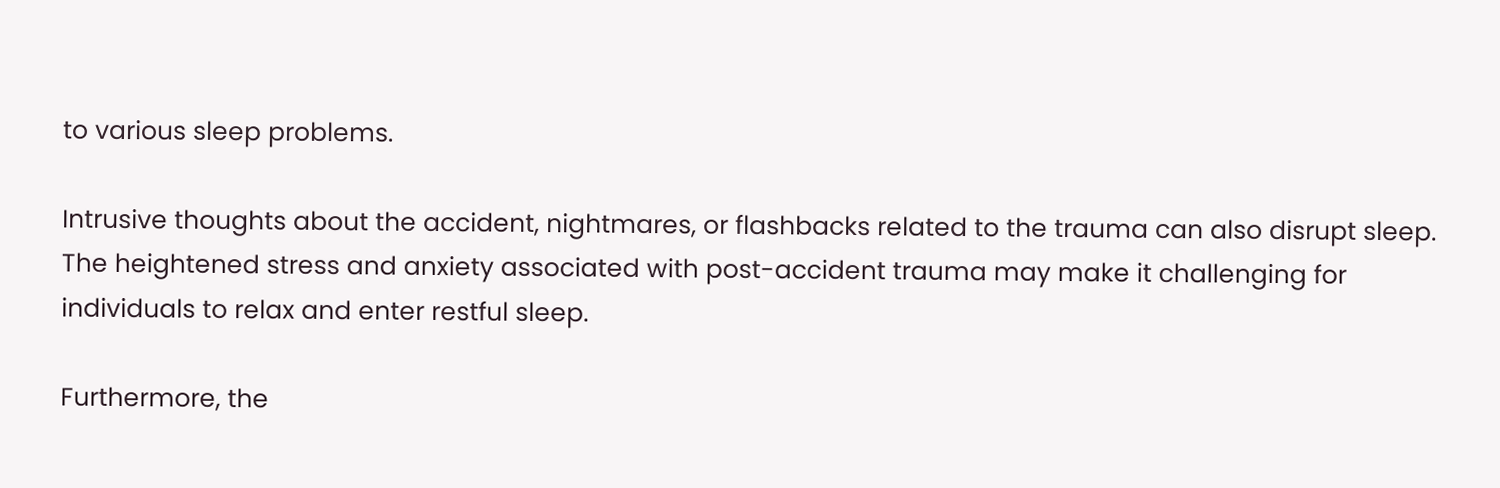to various sleep problems.

Intrusive thoughts about the accident, nightmares, or flashbacks related to the trauma can also disrupt sleep. The heightened stress and anxiety associated with post-accident trauma may make it challenging for individuals to relax and enter restful sleep.

Furthermore, the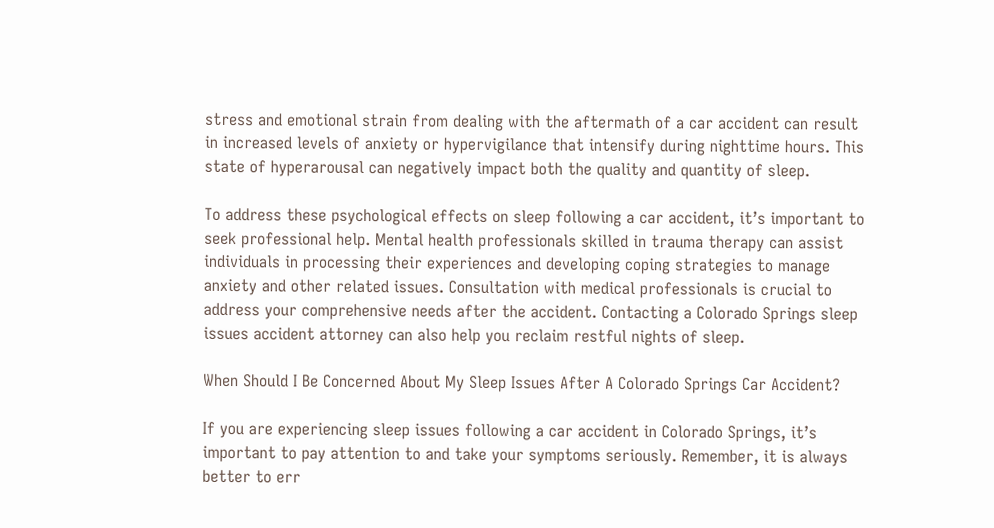stress and emotional strain from dealing with the aftermath of a car accident can result in increased levels of anxiety or hypervigilance that intensify during nighttime hours. This state of hyperarousal can negatively impact both the quality and quantity of sleep.

To address these psychological effects on sleep following a car accident, it’s important to seek professional help. Mental health professionals skilled in trauma therapy can assist individuals in processing their experiences and developing coping strategies to manage anxiety and other related issues. Consultation with medical professionals is crucial to address your comprehensive needs after the accident. Contacting a Colorado Springs sleep issues accident attorney can also help you reclaim restful nights of sleep.

When Should I Be Concerned About My Sleep Issues After A Colorado Springs Car Accident?

If you are experiencing sleep issues following a car accident in Colorado Springs, it’s important to pay attention to and take your symptoms seriously. Remember, it is always better to err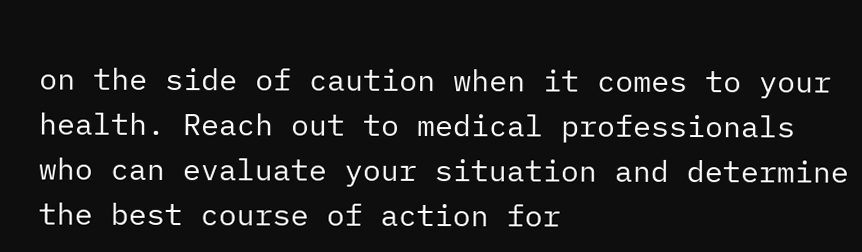on the side of caution when it comes to your health. Reach out to medical professionals who can evaluate your situation and determine the best course of action for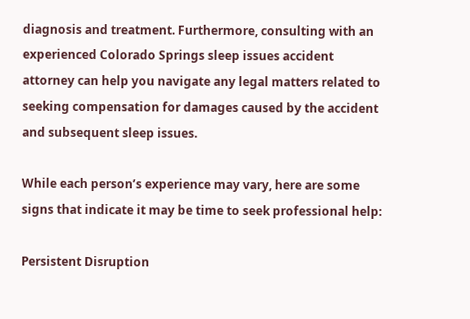diagnosis and treatment. Furthermore, consulting with an experienced Colorado Springs sleep issues accident attorney can help you navigate any legal matters related to seeking compensation for damages caused by the accident and subsequent sleep issues.

While each person’s experience may vary, here are some signs that indicate it may be time to seek professional help:

Persistent Disruption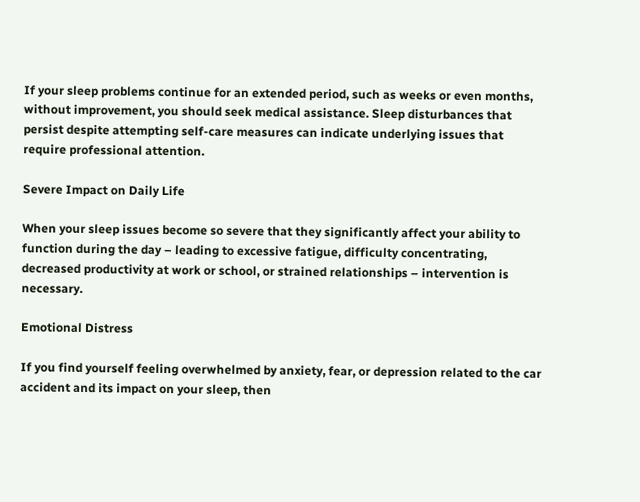If your sleep problems continue for an extended period, such as weeks or even months, without improvement, you should seek medical assistance. Sleep disturbances that persist despite attempting self-care measures can indicate underlying issues that require professional attention.

Severe Impact on Daily Life

When your sleep issues become so severe that they significantly affect your ability to function during the day – leading to excessive fatigue, difficulty concentrating, decreased productivity at work or school, or strained relationships – intervention is necessary.

Emotional Distress

If you find yourself feeling overwhelmed by anxiety, fear, or depression related to the car accident and its impact on your sleep, then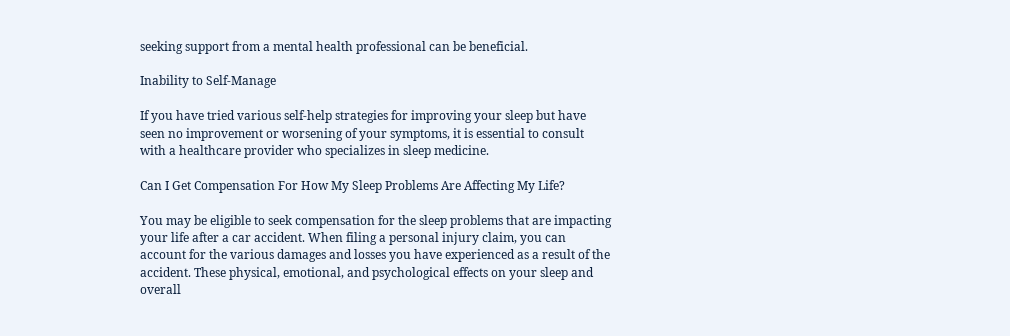seeking support from a mental health professional can be beneficial.

Inability to Self-Manage

If you have tried various self-help strategies for improving your sleep but have seen no improvement or worsening of your symptoms, it is essential to consult with a healthcare provider who specializes in sleep medicine.

Can I Get Compensation For How My Sleep Problems Are Affecting My Life?

You may be eligible to seek compensation for the sleep problems that are impacting your life after a car accident. When filing a personal injury claim, you can account for the various damages and losses you have experienced as a result of the accident. These physical, emotional, and psychological effects on your sleep and overall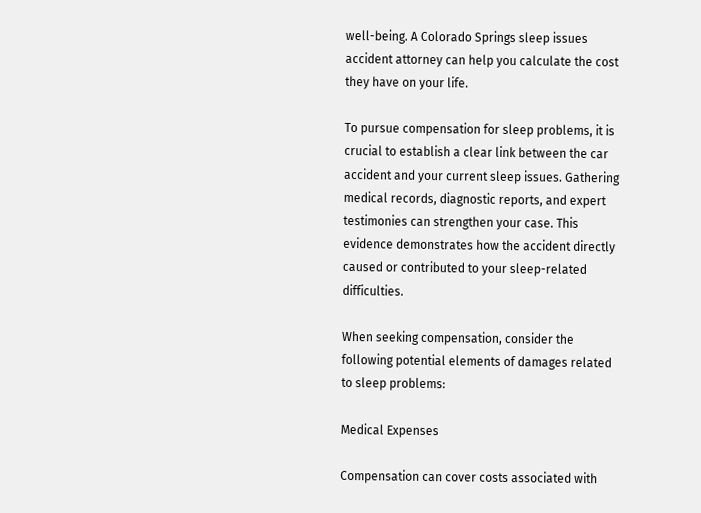well-being. A Colorado Springs sleep issues accident attorney can help you calculate the cost they have on your life.

To pursue compensation for sleep problems, it is crucial to establish a clear link between the car accident and your current sleep issues. Gathering medical records, diagnostic reports, and expert testimonies can strengthen your case. This evidence demonstrates how the accident directly caused or contributed to your sleep-related difficulties.

When seeking compensation, consider the following potential elements of damages related to sleep problems:

Medical Expenses

Compensation can cover costs associated with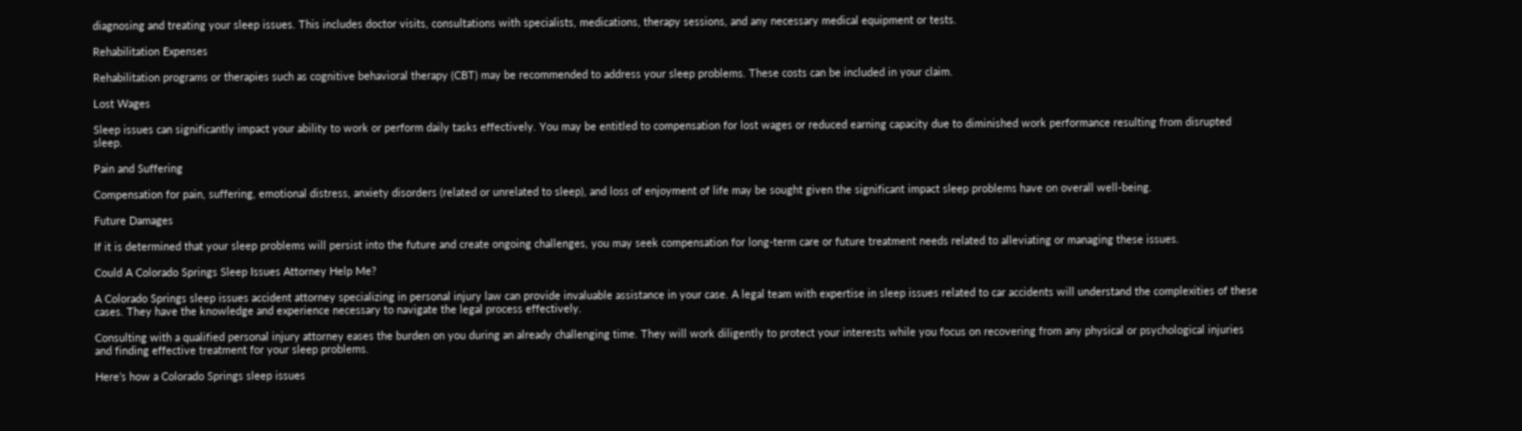diagnosing and treating your sleep issues. This includes doctor visits, consultations with specialists, medications, therapy sessions, and any necessary medical equipment or tests.

Rehabilitation Expenses

Rehabilitation programs or therapies such as cognitive behavioral therapy (CBT) may be recommended to address your sleep problems. These costs can be included in your claim.

Lost Wages

Sleep issues can significantly impact your ability to work or perform daily tasks effectively. You may be entitled to compensation for lost wages or reduced earning capacity due to diminished work performance resulting from disrupted sleep.

Pain and Suffering

Compensation for pain, suffering, emotional distress, anxiety disorders (related or unrelated to sleep), and loss of enjoyment of life may be sought given the significant impact sleep problems have on overall well-being.

Future Damages

If it is determined that your sleep problems will persist into the future and create ongoing challenges, you may seek compensation for long-term care or future treatment needs related to alleviating or managing these issues.

Could A Colorado Springs Sleep Issues Attorney Help Me?

A Colorado Springs sleep issues accident attorney specializing in personal injury law can provide invaluable assistance in your case. A legal team with expertise in sleep issues related to car accidents will understand the complexities of these cases. They have the knowledge and experience necessary to navigate the legal process effectively.

Consulting with a qualified personal injury attorney eases the burden on you during an already challenging time. They will work diligently to protect your interests while you focus on recovering from any physical or psychological injuries and finding effective treatment for your sleep problems.

Here’s how a Colorado Springs sleep issues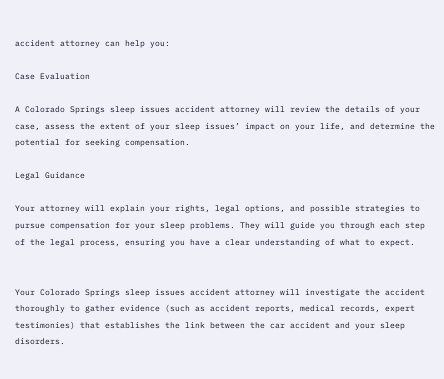accident attorney can help you:

Case Evaluation

A Colorado Springs sleep issues accident attorney will review the details of your case, assess the extent of your sleep issues’ impact on your life, and determine the potential for seeking compensation.

Legal Guidance

Your attorney will explain your rights, legal options, and possible strategies to pursue compensation for your sleep problems. They will guide you through each step of the legal process, ensuring you have a clear understanding of what to expect.


Your Colorado Springs sleep issues accident attorney will investigate the accident thoroughly to gather evidence (such as accident reports, medical records, expert testimonies) that establishes the link between the car accident and your sleep disorders.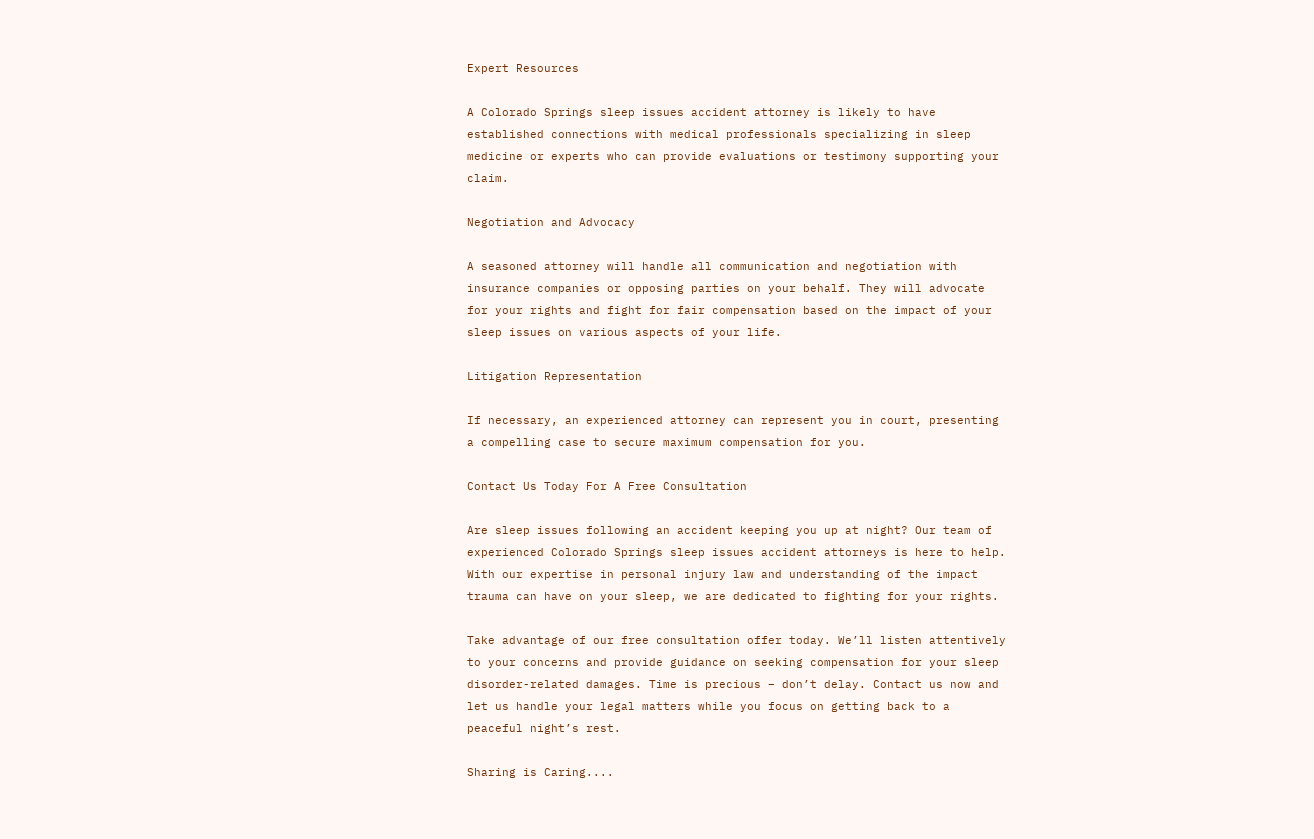Expert Resources

A Colorado Springs sleep issues accident attorney is likely to have established connections with medical professionals specializing in sleep medicine or experts who can provide evaluations or testimony supporting your claim.

Negotiation and Advocacy

A seasoned attorney will handle all communication and negotiation with insurance companies or opposing parties on your behalf. They will advocate for your rights and fight for fair compensation based on the impact of your sleep issues on various aspects of your life.

Litigation Representation

If necessary, an experienced attorney can represent you in court, presenting a compelling case to secure maximum compensation for you.

Contact Us Today For A Free Consultation

Are sleep issues following an accident keeping you up at night? Our team of experienced Colorado Springs sleep issues accident attorneys is here to help. With our expertise in personal injury law and understanding of the impact trauma can have on your sleep, we are dedicated to fighting for your rights.

Take advantage of our free consultation offer today. We’ll listen attentively to your concerns and provide guidance on seeking compensation for your sleep disorder-related damages. Time is precious – don’t delay. Contact us now and let us handle your legal matters while you focus on getting back to a peaceful night’s rest.

Sharing is Caring....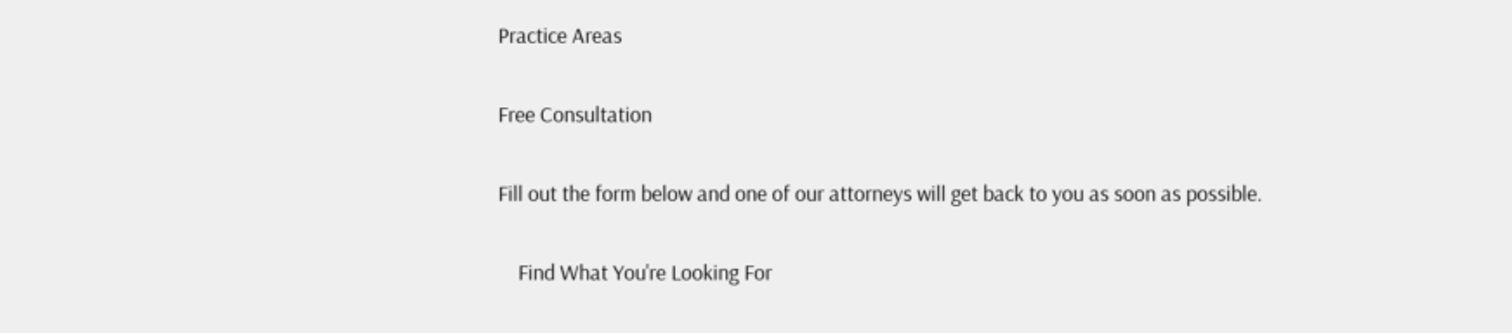Practice Areas

Free Consultation

Fill out the form below and one of our attorneys will get back to you as soon as possible.

    Find What You're Looking For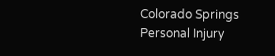Colorado Springs Personal Injury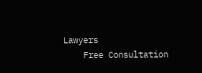Lawyers
    Free Consultation